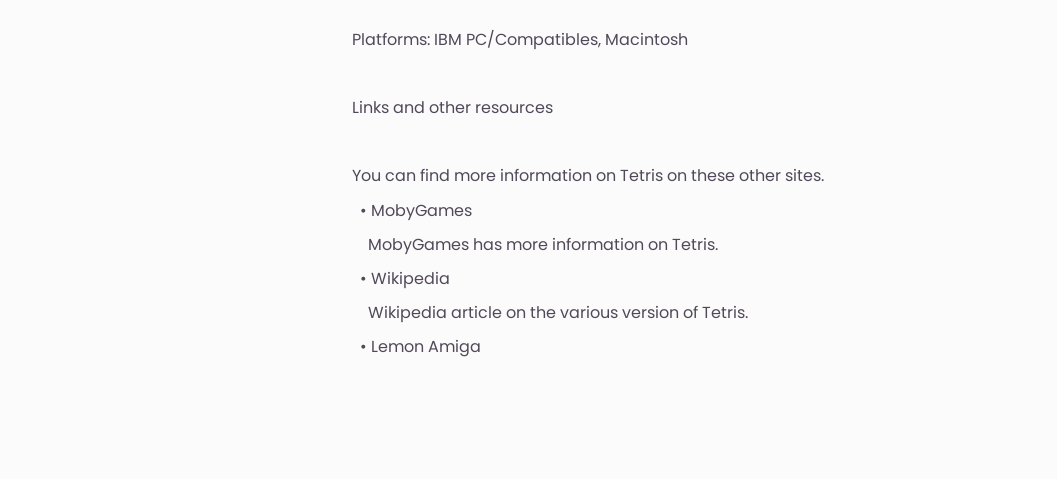Platforms: IBM PC/Compatibles, Macintosh

Links and other resources

You can find more information on Tetris on these other sites.
  • MobyGames
    MobyGames has more information on Tetris.
  • Wikipedia
    Wikipedia article on the various version of Tetris.
  • Lemon Amiga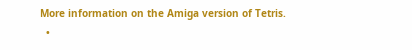More information on the Amiga version of Tetris.
  •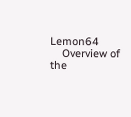Lemon64
    Overview of the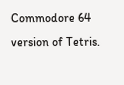Commodore 64 version of Tetris.